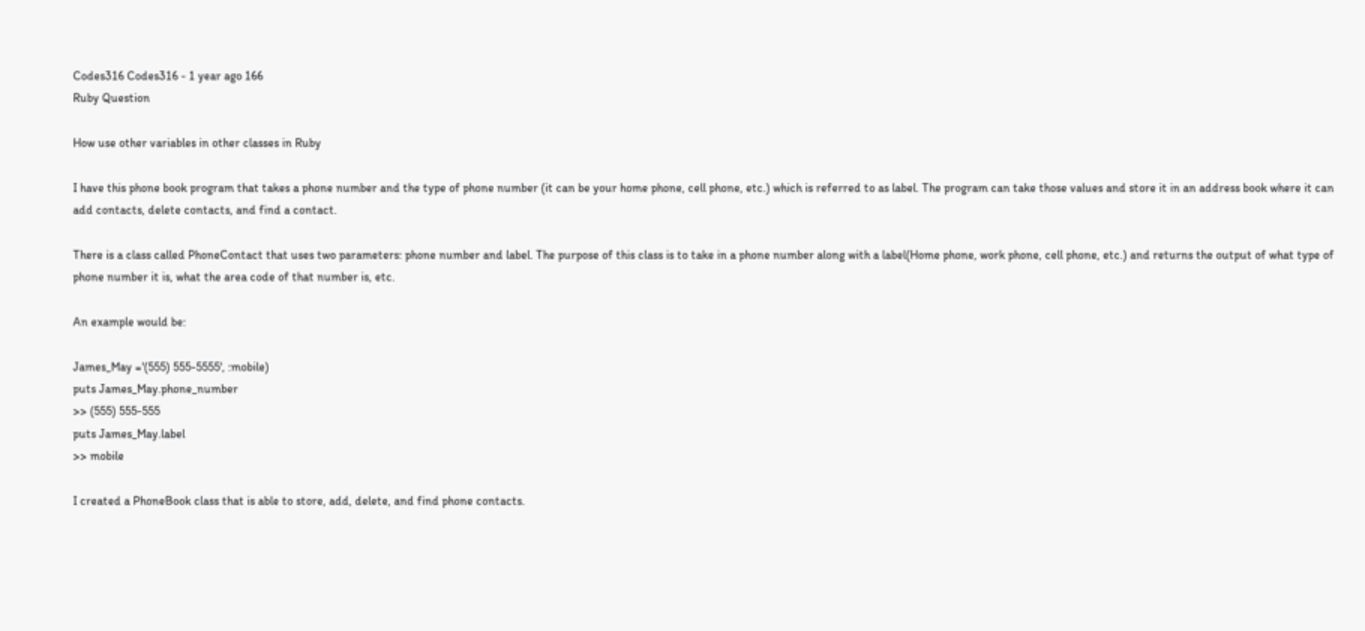Codes316 Codes316 - 1 year ago 166
Ruby Question

How use other variables in other classes in Ruby

I have this phone book program that takes a phone number and the type of phone number (it can be your home phone, cell phone, etc.) which is referred to as label. The program can take those values and store it in an address book where it can add contacts, delete contacts, and find a contact.

There is a class called PhoneContact that uses two parameters: phone number and label. The purpose of this class is to take in a phone number along with a label(Home phone, work phone, cell phone, etc.) and returns the output of what type of phone number it is, what the area code of that number is, etc.

An example would be:

James_May ='(555) 555-5555', :mobile)
puts James_May.phone_number
>> (555) 555-555
puts James_May.label
>> mobile

I created a PhoneBook class that is able to store, add, delete, and find phone contacts.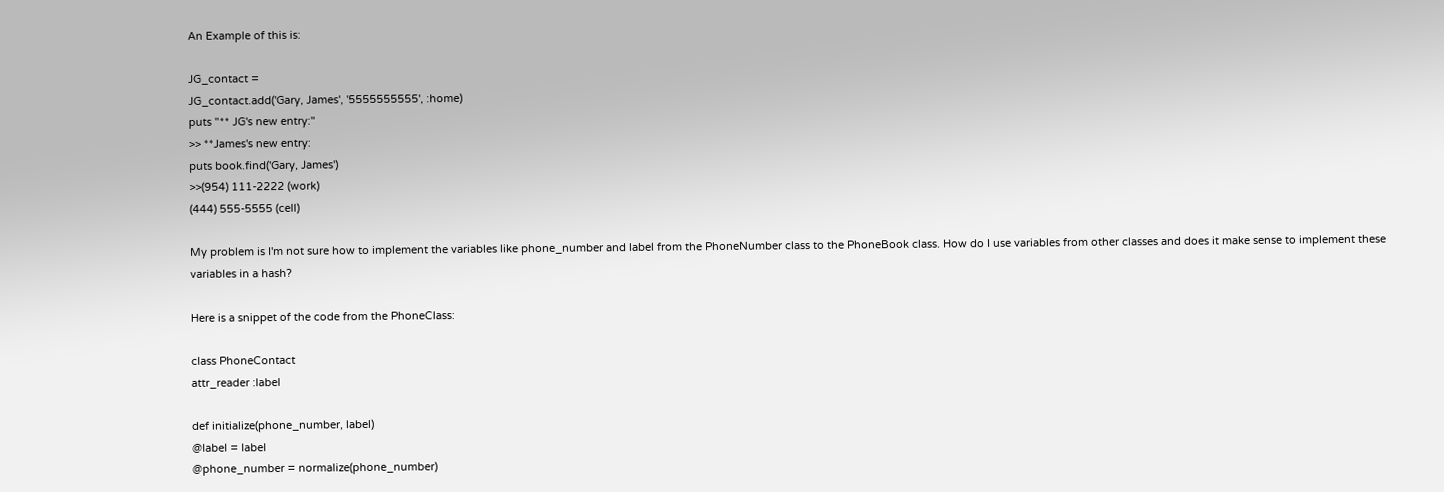An Example of this is:

JG_contact =
JG_contact.add('Gary, James', '5555555555', :home)
puts "** JG's new entry:"
>> **James's new entry:
puts book.find('Gary, James')
>>(954) 111-2222 (work)
(444) 555-5555 (cell)

My problem is I'm not sure how to implement the variables like phone_number and label from the PhoneNumber class to the PhoneBook class. How do I use variables from other classes and does it make sense to implement these variables in a hash?

Here is a snippet of the code from the PhoneClass:

class PhoneContact
attr_reader :label

def initialize(phone_number, label)
@label = label
@phone_number = normalize(phone_number)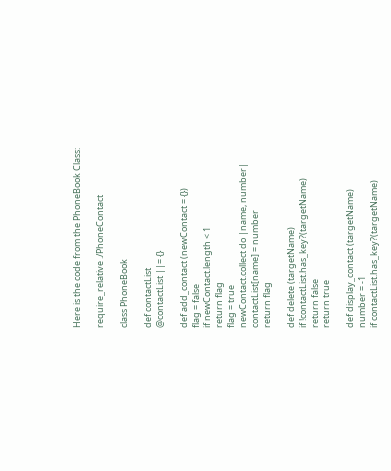Here is the code from the PhoneBook Class:

require_relative ./PhoneContact

class PhoneBook

def contactList
@contactList ||= {}

def add_contact (newContact = {})
flag = false
if newContact.length < 1
return flag
flag = true
newContact.collect do |name, number|
contactList[name] = number
return flag

def delete (targetName)
if !contactList.has_key?(targetName)
return false
return true

def display_contact (targetName)
number = -1
if contactList.has_key?(targetName)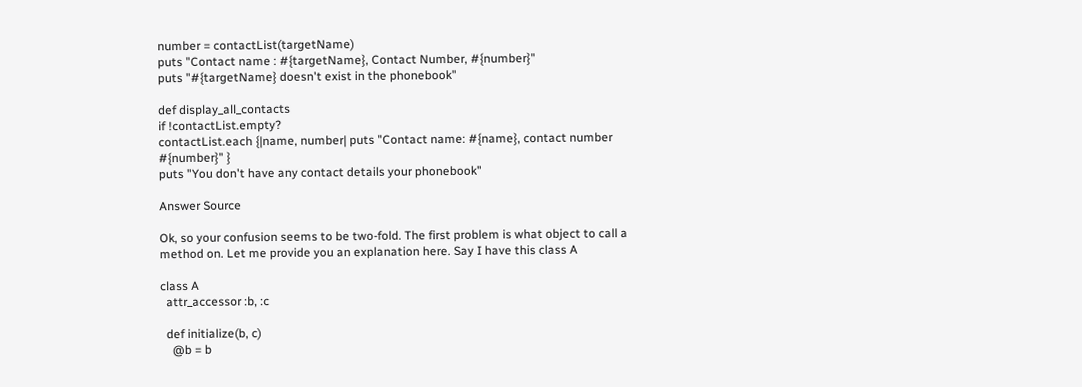number = contactList(targetName)
puts "Contact name : #{targetName}, Contact Number, #{number}"
puts "#{targetName} doesn't exist in the phonebook"

def display_all_contacts
if !contactList.empty?
contactList.each {|name, number| puts "Contact name: #{name}, contact number #{number}" }
puts "You don't have any contact details your phonebook"

Answer Source

Ok, so your confusion seems to be two-fold. The first problem is what object to call a method on. Let me provide you an explanation here. Say I have this class A

class A
  attr_accessor :b, :c

  def initialize(b, c)
    @b = b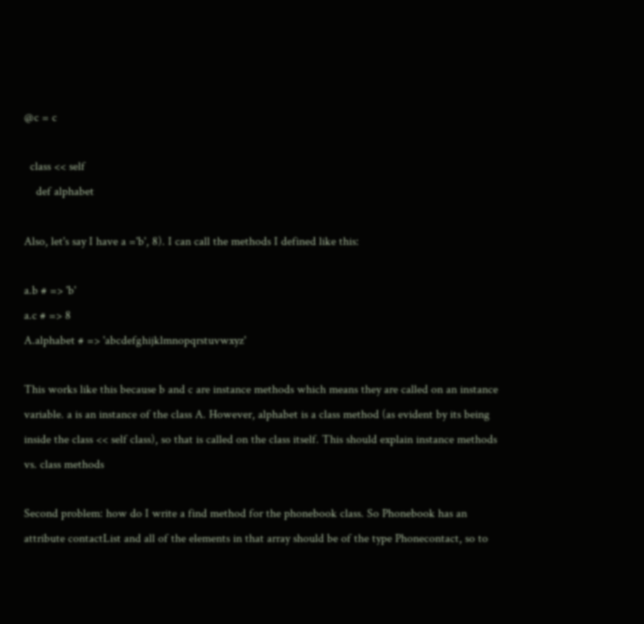@c = c

  class << self
    def alphabet

Also, let's say I have a ='b', 8). I can call the methods I defined like this:

a.b # => 'b'
a.c # => 8
A.alphabet # => 'abcdefghijklmnopqrstuvwxyz'

This works like this because b and c are instance methods which means they are called on an instance variable. a is an instance of the class A. However, alphabet is a class method (as evident by its being inside the class << self class), so that is called on the class itself. This should explain instance methods vs. class methods

Second problem: how do I write a find method for the phonebook class. So Phonebook has an attribute contactList and all of the elements in that array should be of the type Phonecontact, so to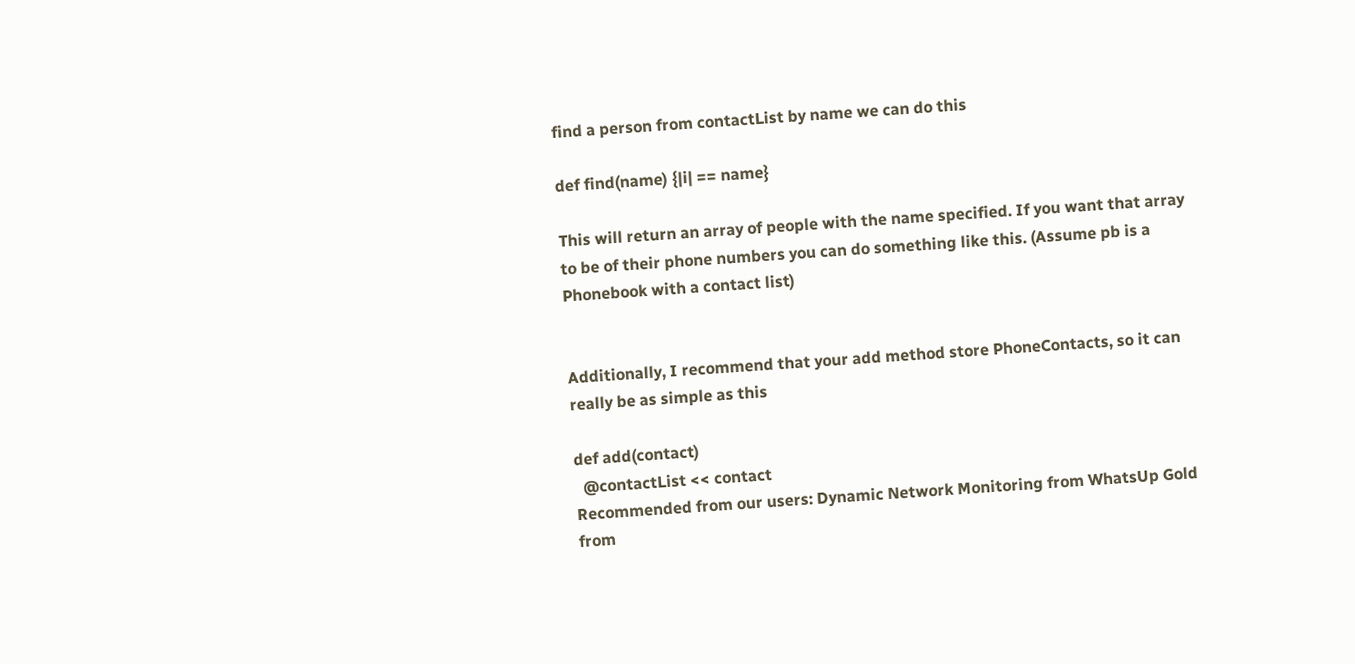find a person from contactList by name we can do this

def find(name) {|i| == name}

This will return an array of people with the name specified. If you want that array to be of their phone numbers you can do something like this. (Assume pb is a Phonebook with a contact list)


Additionally, I recommend that your add method store PhoneContacts, so it can really be as simple as this

def add(contact)
  @contactList << contact
Recommended from our users: Dynamic Network Monitoring from WhatsUp Gold from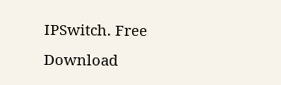IPSwitch. Free Download